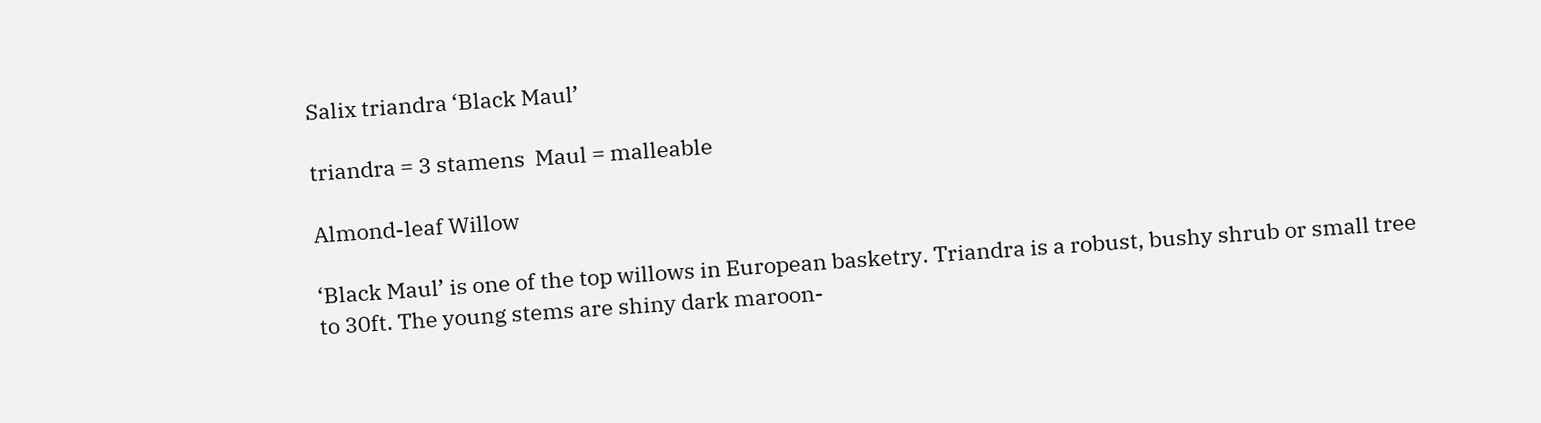Salix triandra ‘Black Maul’

triandra = 3 stamens  Maul = malleable

Almond-leaf Willow

‘Black Maul’ is one of the top willows in European basketry. Triandra is a robust, bushy shrub or small tree to 30ft. The young stems are shiny dark maroon-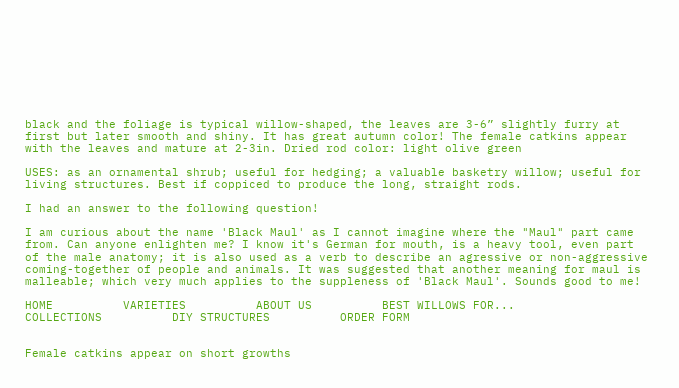black and the foliage is typical willow-shaped, the leaves are 3-6” slightly furry at first but later smooth and shiny. It has great autumn color! The female catkins appear with the leaves and mature at 2-3in. Dried rod color: light olive green

USES: as an ornamental shrub; useful for hedging; a valuable basketry willow; useful for living structures. Best if coppiced to produce the long, straight rods.

I had an answer to the following question!

I am curious about the name 'Black Maul' as I cannot imagine where the "Maul" part came from. Can anyone enlighten me? I know it's German for mouth, is a heavy tool, even part of the male anatomy; it is also used as a verb to describe an agressive or non-aggressive coming-together of people and animals. It was suggested that another meaning for maul is malleable; which very much applies to the suppleness of 'Black Maul'. Sounds good to me!

HOME          VARIETIES          ABOUT US          BEST WILLOWS FOR...          COLLECTIONS          DIY STRUCTURES          ORDER FORM


Female catkins appear on short growths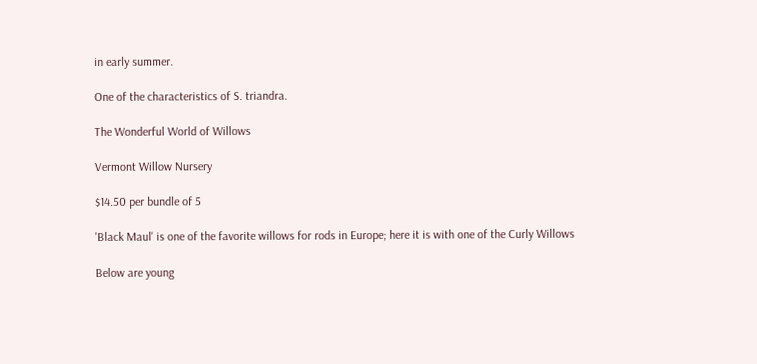in early summer.

One of the characteristics of S. triandra.

The Wonderful World of Willows

Vermont Willow Nursery

$14.50 per bundle of 5

'Black Maul' is one of the favorite willows for rods in Europe; here it is with one of the Curly Willows

Below are young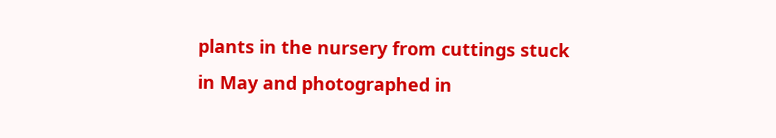plants in the nursery from cuttings stuck in May and photographed in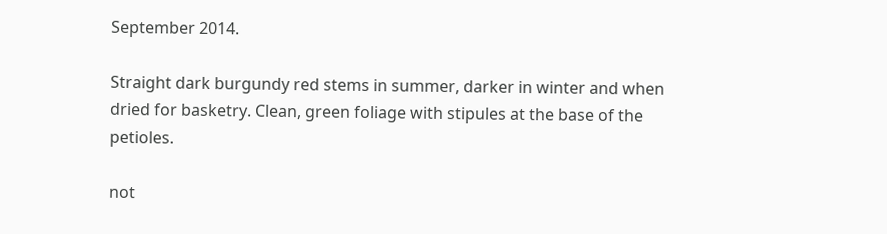September 2014.

Straight dark burgundy red stems in summer, darker in winter and when dried for basketry. Clean, green foliage with stipules at the base of the petioles.

not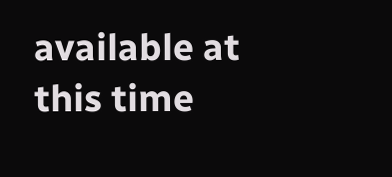available at this time